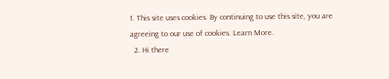1. This site uses cookies. By continuing to use this site, you are agreeing to our use of cookies. Learn More.
  2. Hi there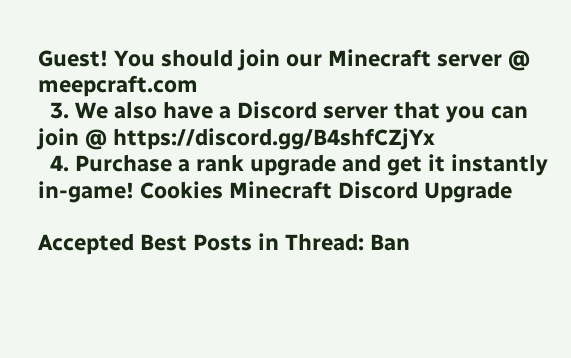Guest! You should join our Minecraft server @ meepcraft.com
  3. We also have a Discord server that you can join @ https://discord.gg/B4shfCZjYx
  4. Purchase a rank upgrade and get it instantly in-game! Cookies Minecraft Discord Upgrade

Accepted Best Posts in Thread: Ban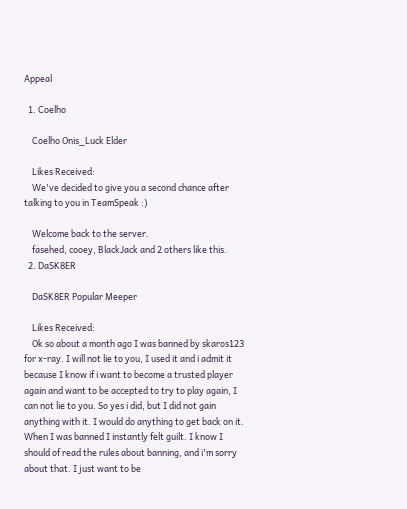Appeal

  1. Coelho

    Coelho Onis_Luck Elder

    Likes Received:
    We've decided to give you a second chance after talking to you in TeamSpeak :)

    Welcome back to the server.
    fasehed, cooey, BlackJack and 2 others like this.
  2. DaSK8ER

    DaSK8ER Popular Meeper

    Likes Received:
    Ok so about a month ago I was banned by skaros123 for x-ray. I will not lie to you, I used it and i admit it because I know if i want to become a trusted player again and want to be accepted to try to play again, I can not lie to you. So yes i did, but I did not gain anything with it. I would do anything to get back on it. When I was banned I instantly felt guilt. I know I should of read the rules about banning, and i'm sorry about that. I just want to be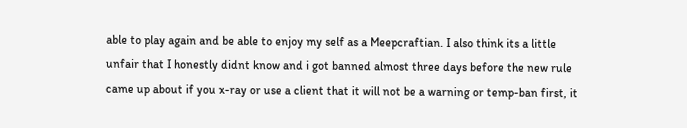able to play again and be able to enjoy my self as a Meepcraftian. I also think its a little unfair that I honestly didnt know and i got banned almost three days before the new rule came up about if you x-ray or use a client that it will not be a warning or temp-ban first, it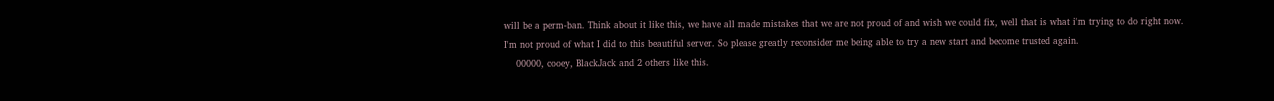will be a perm-ban. Think about it like this, we have all made mistakes that we are not proud of and wish we could fix, well that is what i'm trying to do right now. I'm not proud of what I did to this beautiful server. So please greatly reconsider me being able to try a new start and become trusted again.
    00000, cooey, BlackJack and 2 others like this.